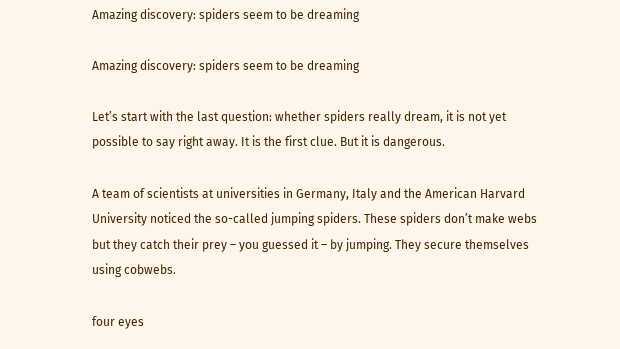Amazing discovery: spiders seem to be dreaming

Amazing discovery: spiders seem to be dreaming

Let’s start with the last question: whether spiders really dream, it is not yet possible to say right away. It is the first clue. But it is dangerous.

A team of scientists at universities in Germany, Italy and the American Harvard University noticed the so-called jumping spiders. These spiders don’t make webs but they catch their prey – you guessed it – by jumping. They secure themselves using cobwebs.

four eyes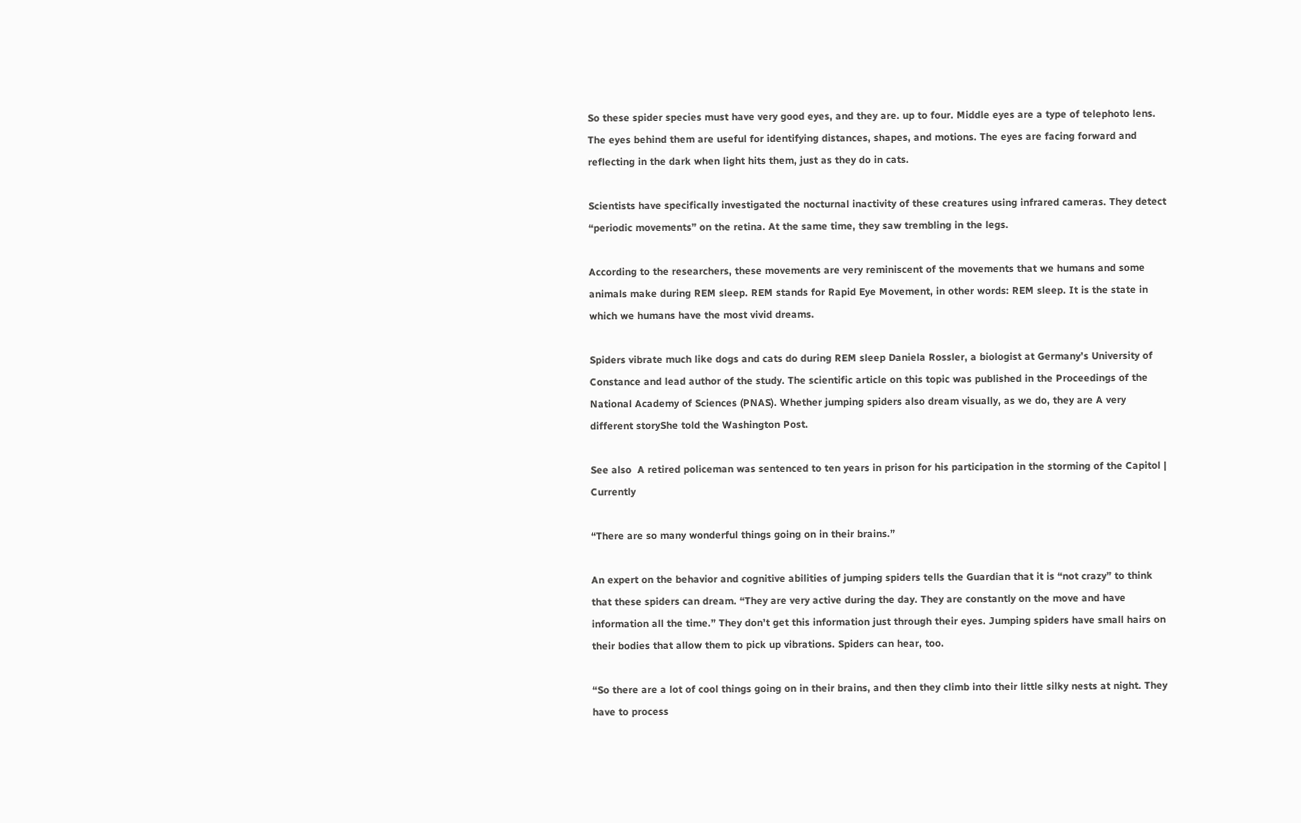So these spider species must have very good eyes, and they are. up to four. Middle eyes are a type of telephoto lens. The eyes behind them are useful for identifying distances, shapes, and motions. The eyes are facing forward and reflecting in the dark when light hits them, just as they do in cats.

Scientists have specifically investigated the nocturnal inactivity of these creatures using infrared cameras. They detect “periodic movements” on the retina. At the same time, they saw trembling in the legs.

According to the researchers, these movements are very reminiscent of the movements that we humans and some animals make during REM sleep. REM stands for Rapid Eye Movement, in other words: REM sleep. It is the state in which we humans have the most vivid dreams.

Spiders vibrate much like dogs and cats do during REM sleep Daniela Rossler, a biologist at Germany’s University of Constance and lead author of the study. The scientific article on this topic was published in the Proceedings of the National Academy of Sciences (PNAS). Whether jumping spiders also dream visually, as we do, they are A very different storyShe told the Washington Post.

See also  A retired policeman was sentenced to ten years in prison for his participation in the storming of the Capitol | Currently

“There are so many wonderful things going on in their brains.”

An expert on the behavior and cognitive abilities of jumping spiders tells the Guardian that it is “not crazy” to think that these spiders can dream. “They are very active during the day. They are constantly on the move and have information all the time.” They don’t get this information just through their eyes. Jumping spiders have small hairs on their bodies that allow them to pick up vibrations. Spiders can hear, too.

“So there are a lot of cool things going on in their brains, and then they climb into their little silky nests at night. They have to process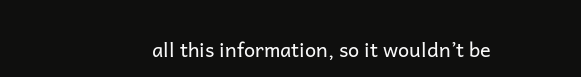all this information, so it wouldn’t be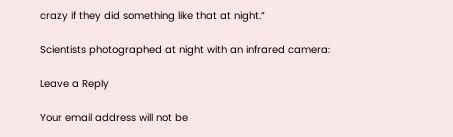crazy if they did something like that at night.”

Scientists photographed at night with an infrared camera:

Leave a Reply

Your email address will not be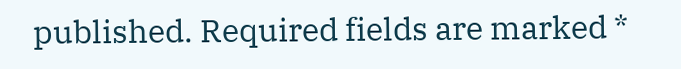published. Required fields are marked *